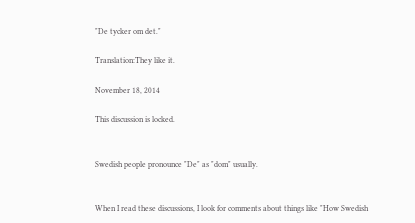"De tycker om det."

Translation:They like it.

November 18, 2014

This discussion is locked.


Swedish people pronounce "De" as "dom" usually.


When I read these discussions, I look for comments about things like "How Swedish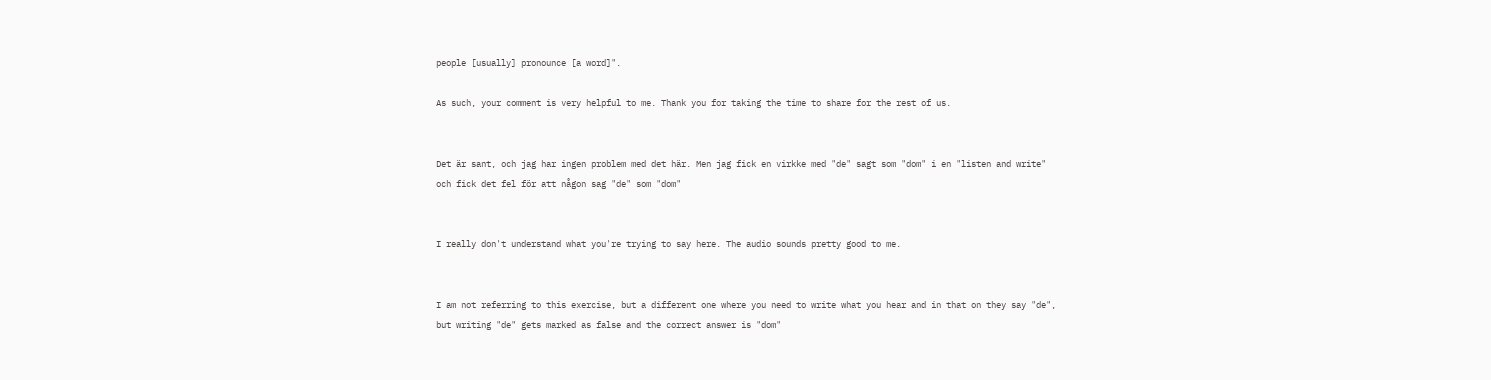people [usually] pronounce [a word]".

As such, your comment is very helpful to me. Thank you for taking the time to share for the rest of us.


Det är sant, och jag har ingen problem med det här. Men jag fick en virkke med "de" sagt som "dom" i en "listen and write" och fick det fel för att någon sag "de" som "dom"


I really don't understand what you're trying to say here. The audio sounds pretty good to me.


I am not referring to this exercise, but a different one where you need to write what you hear and in that on they say "de", but writing "de" gets marked as false and the correct answer is "dom"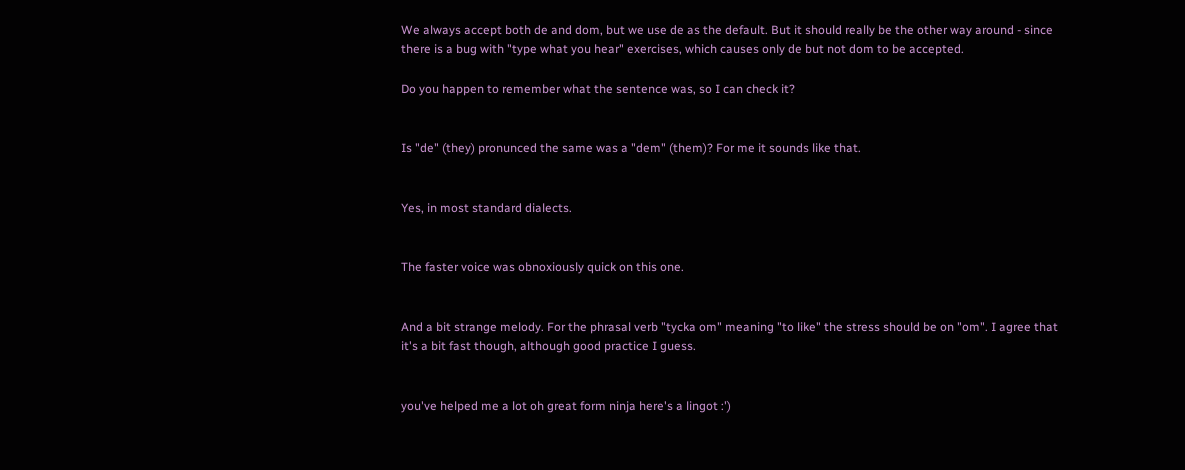We always accept both de and dom, but we use de as the default. But it should really be the other way around - since there is a bug with "type what you hear" exercises, which causes only de but not dom to be accepted.

Do you happen to remember what the sentence was, so I can check it?


Is "de" (they) pronunced the same was a "dem" (them)? For me it sounds like that.


Yes, in most standard dialects.


The faster voice was obnoxiously quick on this one.


And a bit strange melody. For the phrasal verb "tycka om" meaning "to like" the stress should be on "om". I agree that it's a bit fast though, although good practice I guess.


you've helped me a lot oh great form ninja here's a lingot :')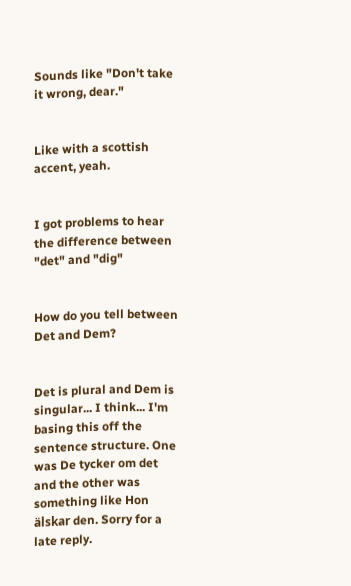Sounds like "Don't take it wrong, dear."


Like with a scottish accent, yeah.


I got problems to hear the difference between "det" and "dig"


How do you tell between Det and Dem?


Det is plural and Dem is singular... I think... I'm basing this off the sentence structure. One was De tycker om det and the other was something like Hon älskar den. Sorry for a late reply.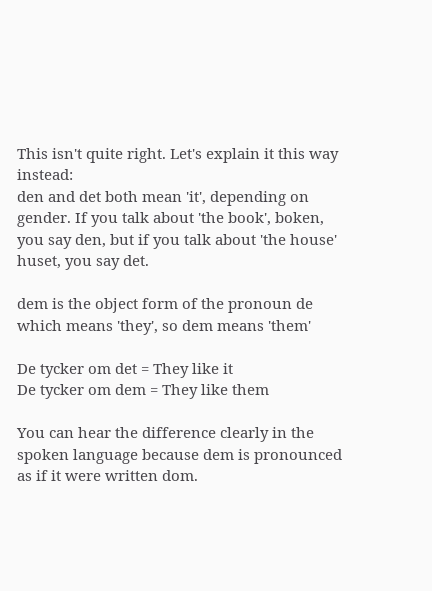This isn't quite right. Let's explain it this way instead:
den and det both mean 'it', depending on gender. If you talk about 'the book', boken, you say den, but if you talk about 'the house' huset, you say det.

dem is the object form of the pronoun de which means 'they', so dem means 'them'

De tycker om det = They like it
De tycker om dem = They like them

You can hear the difference clearly in the spoken language because dem is pronounced as if it were written dom.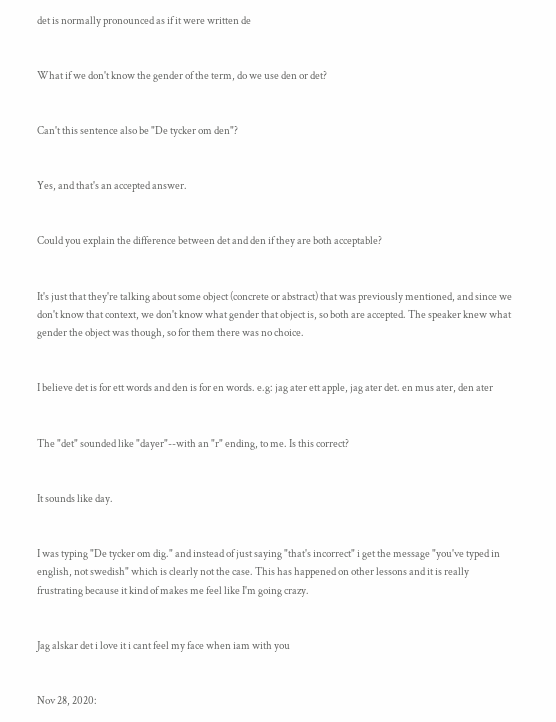det is normally pronounced as if it were written de


What if we don't know the gender of the term, do we use den or det?


Can't this sentence also be "De tycker om den"?


Yes, and that's an accepted answer.


Could you explain the difference between det and den if they are both acceptable?


It's just that they're talking about some object (concrete or abstract) that was previously mentioned, and since we don't know that context, we don't know what gender that object is, so both are accepted. The speaker knew what gender the object was though, so for them there was no choice.


I believe det is for ett words and den is for en words. e.g: jag ater ett apple, jag ater det. en mus ater, den ater


The "det" sounded like "dayer"--with an "r" ending, to me. Is this correct?


It sounds like day.


I was typing "De tycker om dig." and instead of just saying "that's incorrect" i get the message "you've typed in english, not swedish" which is clearly not the case. This has happened on other lessons and it is really frustrating because it kind of makes me feel like I'm going crazy.


Jag alskar det i love it i cant feel my face when iam with you


Nov 28, 2020: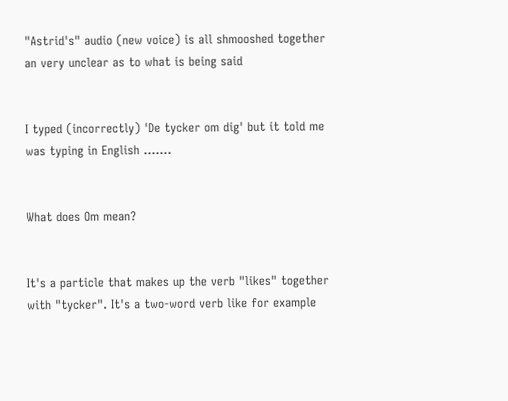"Astrid's" audio (new voice) is all shmooshed together an very unclear as to what is being said


I typed (incorrectly) 'De tycker om dig' but it told me was typing in English .......


What does Om mean?


It's a particle that makes up the verb "likes" together with "tycker". It's a two-word verb like for example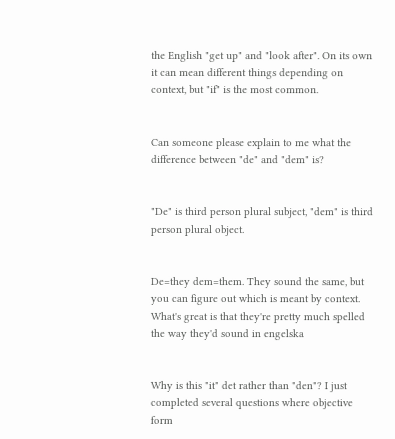the English "get up" and "look after". On its own it can mean different things depending on context, but "if" is the most common.


Can someone please explain to me what the difference between "de" and "dem" is?


"De" is third person plural subject, "dem" is third person plural object.


De=they dem=them. They sound the same, but you can figure out which is meant by context. What's great is that they're pretty much spelled the way they'd sound in engelska


Why is this "it" det rather than "den"? I just completed several questions where objective form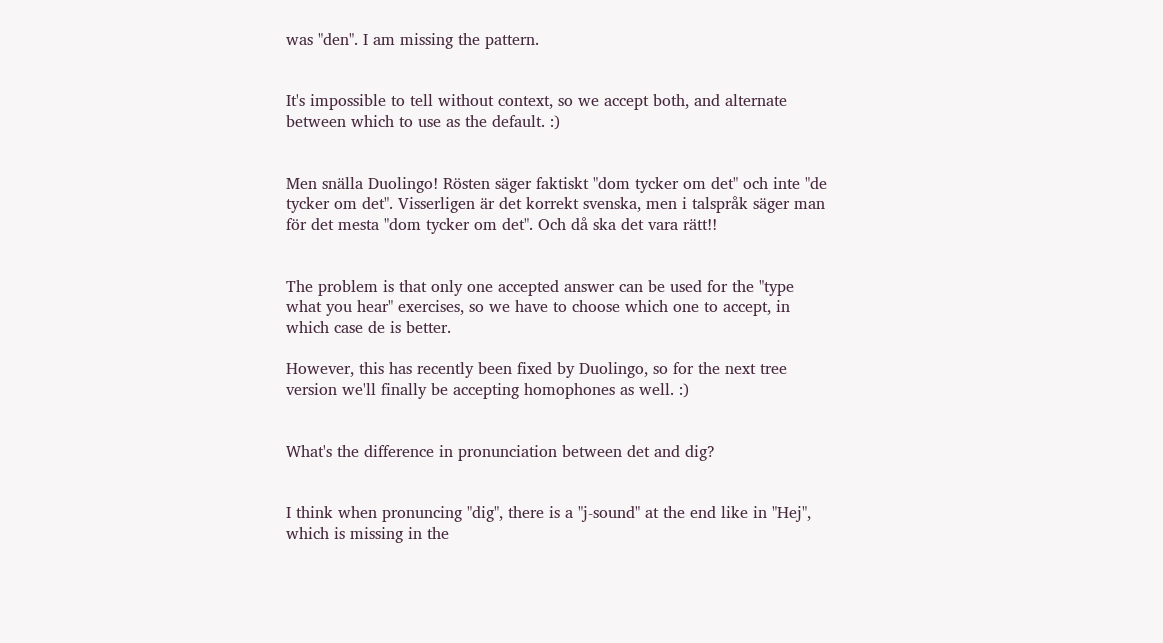was "den". I am missing the pattern.


It's impossible to tell without context, so we accept both, and alternate between which to use as the default. :)


Men snälla Duolingo! Rösten säger faktiskt "dom tycker om det" och inte "de tycker om det". Visserligen är det korrekt svenska, men i talspråk säger man för det mesta "dom tycker om det". Och då ska det vara rätt!!


The problem is that only one accepted answer can be used for the "type what you hear" exercises, so we have to choose which one to accept, in which case de is better.

However, this has recently been fixed by Duolingo, so for the next tree version we'll finally be accepting homophones as well. :)


What's the difference in pronunciation between det and dig?


I think when pronuncing "dig", there is a "j-sound" at the end like in "Hej", which is missing in the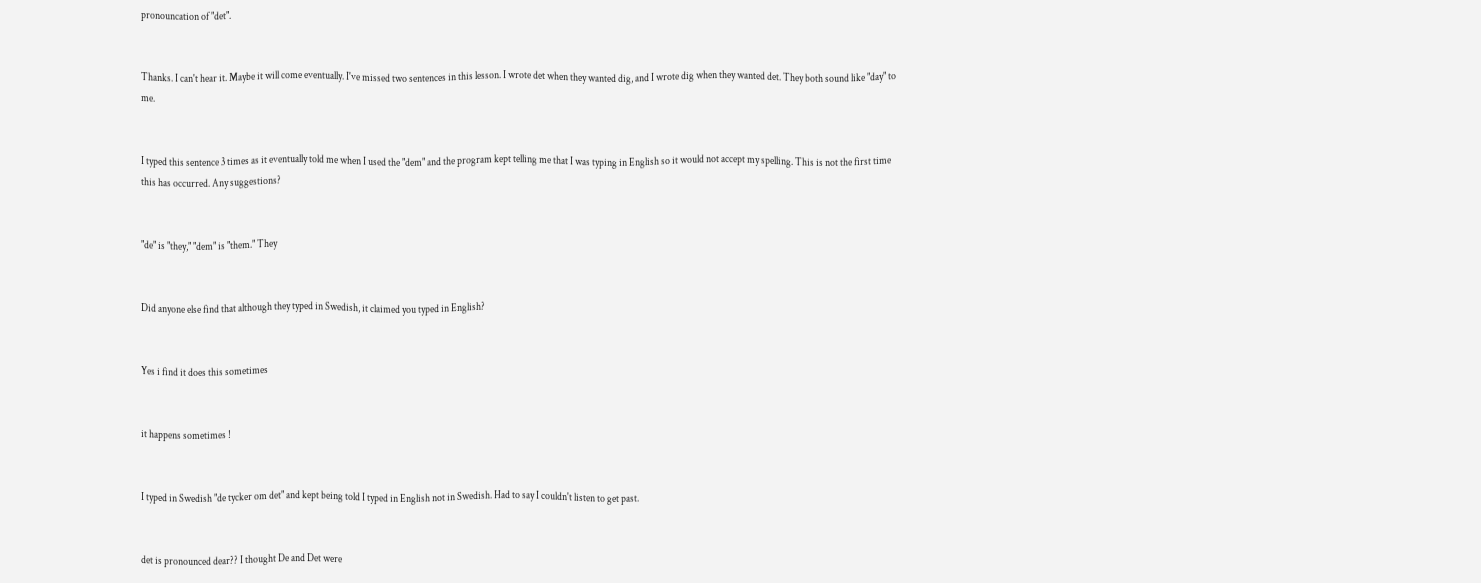pronouncation of "det".


Thanks. I can't hear it. Maybe it will come eventually. I've missed two sentences in this lesson. I wrote det when they wanted dig, and I wrote dig when they wanted det. They both sound like "day" to me.


I typed this sentence 3 times as it eventually told me when I used the "dem" and the program kept telling me that I was typing in English so it would not accept my spelling. This is not the first time this has occurred. Any suggestions?


"de" is "they," "dem" is "them." They


Did anyone else find that although they typed in Swedish, it claimed you typed in English?


Yes i find it does this sometimes


it happens sometimes !


I typed in Swedish "de tycker om det" and kept being told I typed in English not in Swedish. Had to say I couldn't listen to get past.


det is pronounced dear?? I thought De and Det were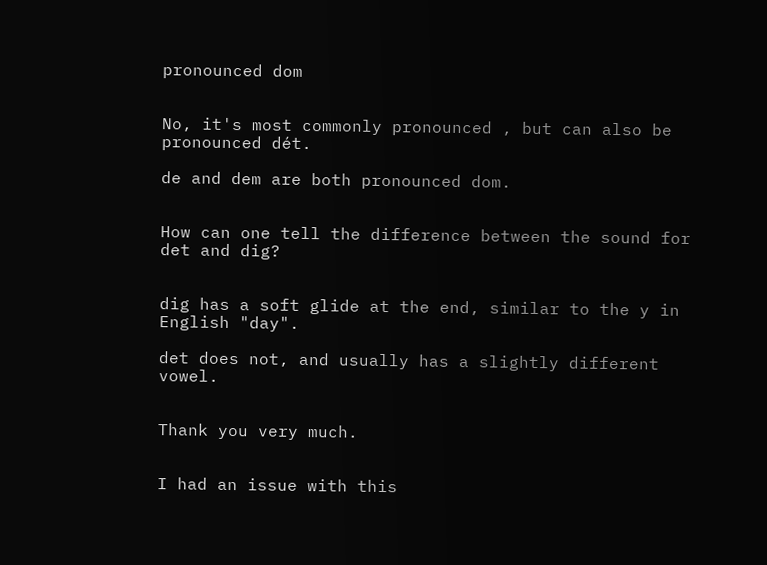pronounced dom


No, it's most commonly pronounced , but can also be pronounced dét.

de and dem are both pronounced dom.


How can one tell the difference between the sound for det and dig?


dig has a soft glide at the end, similar to the y in English "day".

det does not, and usually has a slightly different vowel.


Thank you very much.


I had an issue with this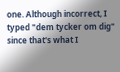one. Although incorrect, I typed "dem tycker om dig" since that's what I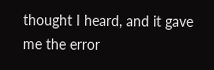thought I heard, and it gave me the error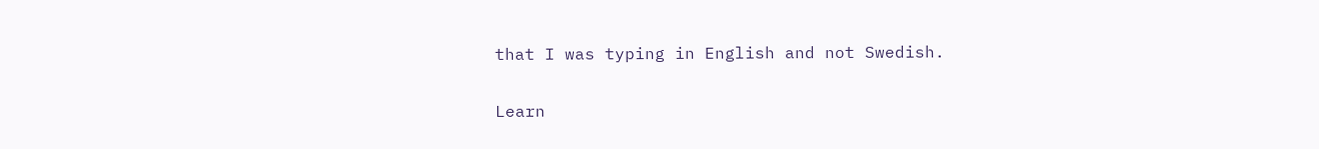that I was typing in English and not Swedish.

Learn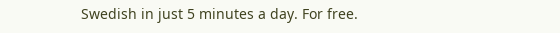Swedish in just 5 minutes a day. For free.